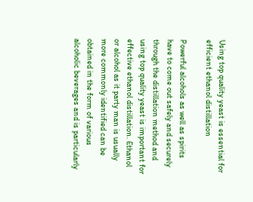Using top quality yeast is essential for efficient ethanol distillation

Powerful alcohols as well as spirits have to come out safely and securely through the distillation method and using top quality yeast is important for effective ethanol distillation. Ethanol or alcohol as it party man is usually more commonly identified can be obtained in the form of various alcoholic beverages and is particularly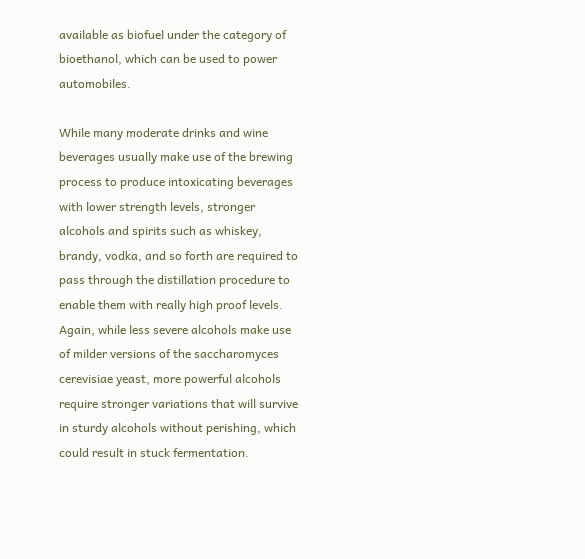available as biofuel under the category of bioethanol, which can be used to power automobiles.

While many moderate drinks and wine beverages usually make use of the brewing process to produce intoxicating beverages with lower strength levels, stronger alcohols and spirits such as whiskey, brandy, vodka, and so forth are required to pass through the distillation procedure to enable them with really high proof levels. Again, while less severe alcohols make use of milder versions of the saccharomyces cerevisiae yeast, more powerful alcohols require stronger variations that will survive in sturdy alcohols without perishing, which could result in stuck fermentation.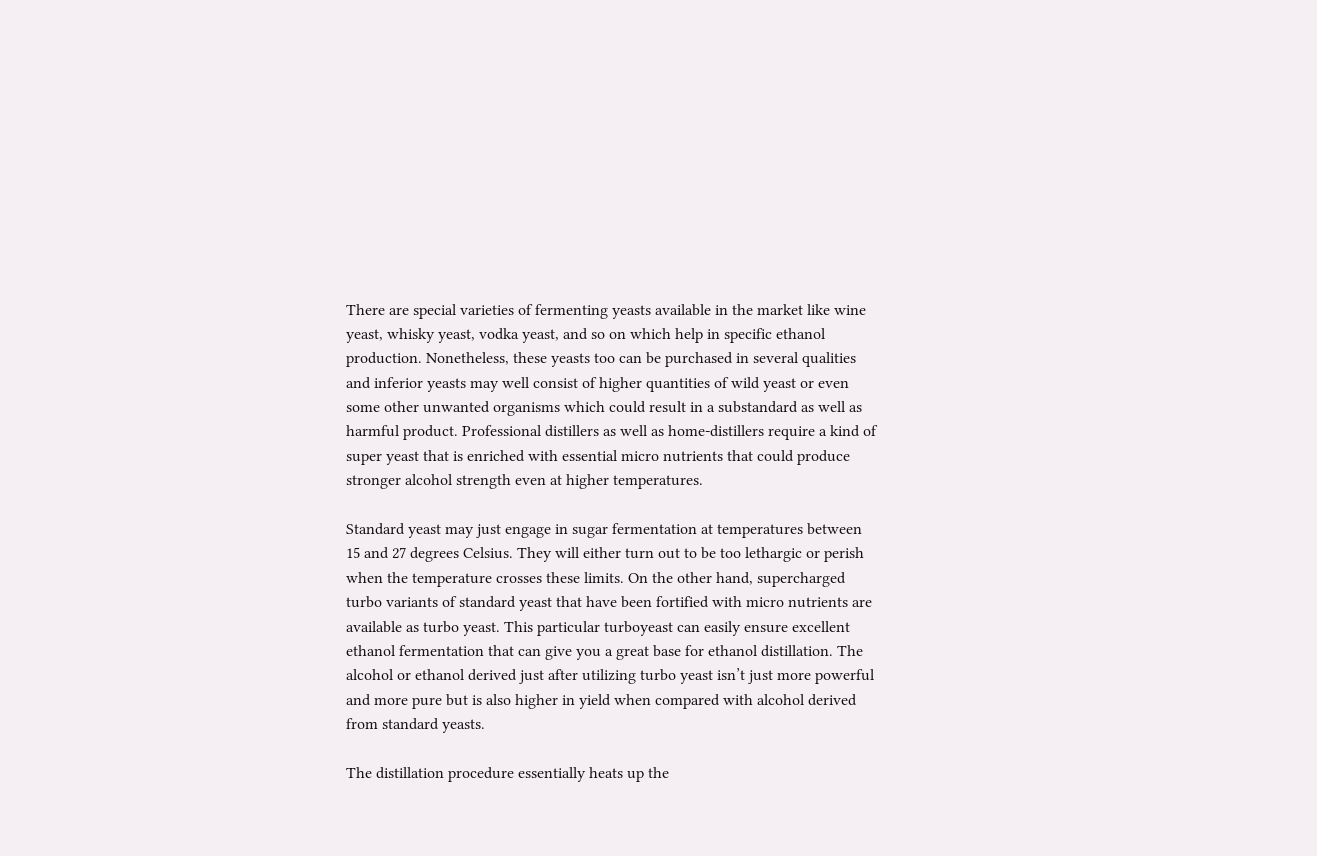There are special varieties of fermenting yeasts available in the market like wine yeast, whisky yeast, vodka yeast, and so on which help in specific ethanol production. Nonetheless, these yeasts too can be purchased in several qualities and inferior yeasts may well consist of higher quantities of wild yeast or even some other unwanted organisms which could result in a substandard as well as harmful product. Professional distillers as well as home-distillers require a kind of super yeast that is enriched with essential micro nutrients that could produce stronger alcohol strength even at higher temperatures.

Standard yeast may just engage in sugar fermentation at temperatures between 15 and 27 degrees Celsius. They will either turn out to be too lethargic or perish when the temperature crosses these limits. On the other hand, supercharged turbo variants of standard yeast that have been fortified with micro nutrients are available as turbo yeast. This particular turboyeast can easily ensure excellent ethanol fermentation that can give you a great base for ethanol distillation. The alcohol or ethanol derived just after utilizing turbo yeast isn’t just more powerful and more pure but is also higher in yield when compared with alcohol derived from standard yeasts.

The distillation procedure essentially heats up the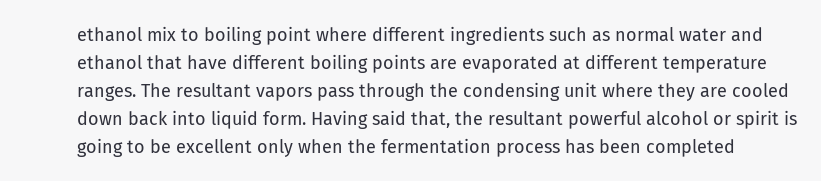ethanol mix to boiling point where different ingredients such as normal water and ethanol that have different boiling points are evaporated at different temperature ranges. The resultant vapors pass through the condensing unit where they are cooled down back into liquid form. Having said that, the resultant powerful alcohol or spirit is going to be excellent only when the fermentation process has been completed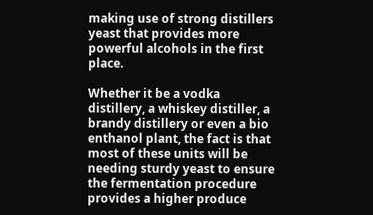making use of strong distillers yeast that provides more powerful alcohols in the first place.

Whether it be a vodka distillery, a whiskey distiller, a brandy distillery or even a bio enthanol plant, the fact is that most of these units will be needing sturdy yeast to ensure the fermentation procedure provides a higher produce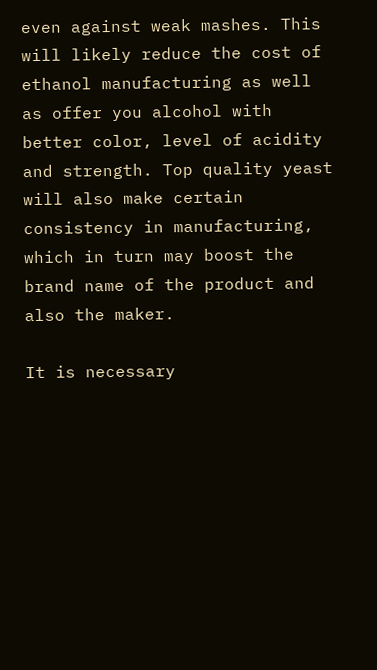even against weak mashes. This will likely reduce the cost of ethanol manufacturing as well as offer you alcohol with better color, level of acidity and strength. Top quality yeast will also make certain consistency in manufacturing, which in turn may boost the brand name of the product and also the maker.

It is necessary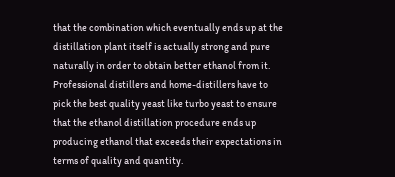that the combination which eventually ends up at the distillation plant itself is actually strong and pure naturally in order to obtain better ethanol from it. Professional distillers and home-distillers have to pick the best quality yeast like turbo yeast to ensure that the ethanol distillation procedure ends up producing ethanol that exceeds their expectations in terms of quality and quantity.